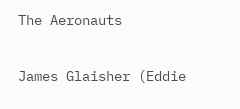The Aeronauts

James Glaisher (Eddie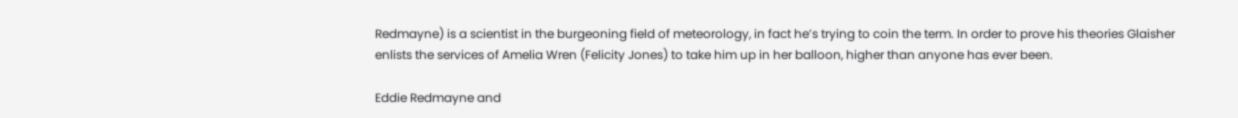Redmayne) is a scientist in the burgeoning field of meteorology, in fact he’s trying to coin the term. In order to prove his theories Glaisher enlists the services of Amelia Wren (Felicity Jones) to take him up in her balloon, higher than anyone has ever been.

Eddie Redmayne and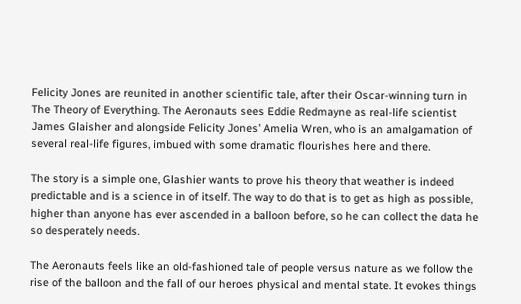Felicity Jones are reunited in another scientific tale, after their Oscar-winning turn in The Theory of Everything. The Aeronauts sees Eddie Redmayne as real-life scientist James Glaisher and alongside Felicity Jones’ Amelia Wren, who is an amalgamation of several real-life figures, imbued with some dramatic flourishes here and there.

The story is a simple one, Glashier wants to prove his theory that weather is indeed predictable and is a science in of itself. The way to do that is to get as high as possible, higher than anyone has ever ascended in a balloon before, so he can collect the data he so desperately needs.

The Aeronauts feels like an old-fashioned tale of people versus nature as we follow the rise of the balloon and the fall of our heroes physical and mental state. It evokes things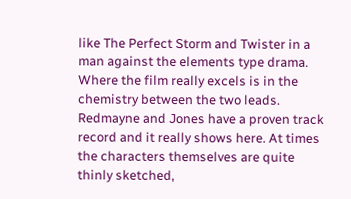like The Perfect Storm and Twister in a man against the elements type drama. Where the film really excels is in the chemistry between the two leads. Redmayne and Jones have a proven track record and it really shows here. At times the characters themselves are quite thinly sketched,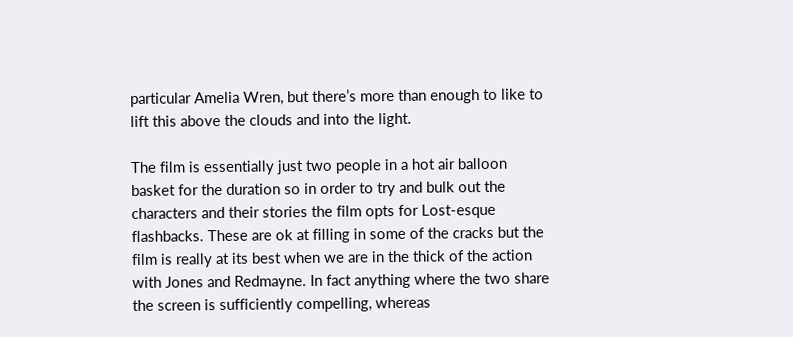particular Amelia Wren, but there’s more than enough to like to lift this above the clouds and into the light.

The film is essentially just two people in a hot air balloon basket for the duration so in order to try and bulk out the characters and their stories the film opts for Lost-esque flashbacks. These are ok at filling in some of the cracks but the film is really at its best when we are in the thick of the action with Jones and Redmayne. In fact anything where the two share the screen is sufficiently compelling, whereas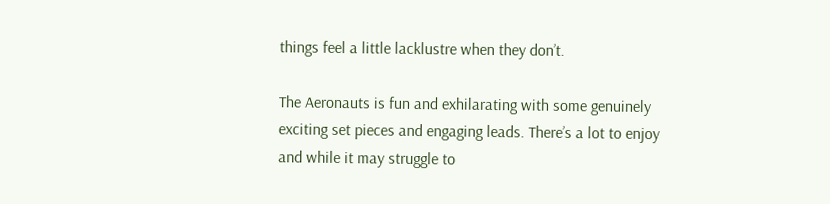things feel a little lacklustre when they don’t.

The Aeronauts is fun and exhilarating with some genuinely exciting set pieces and engaging leads. There’s a lot to enjoy and while it may struggle to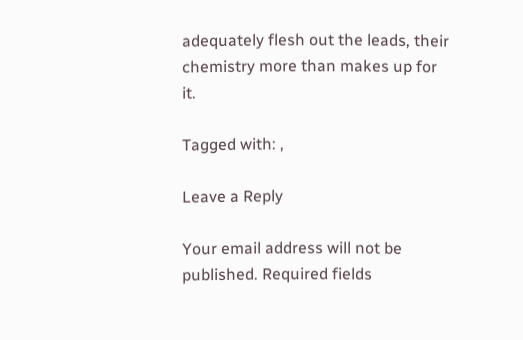adequately flesh out the leads, their chemistry more than makes up for it.

Tagged with: ,

Leave a Reply

Your email address will not be published. Required fields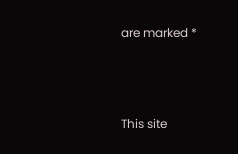are marked *



This site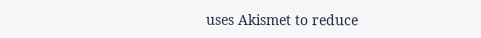uses Akismet to reduce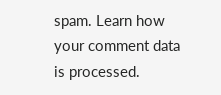spam. Learn how your comment data is processed.